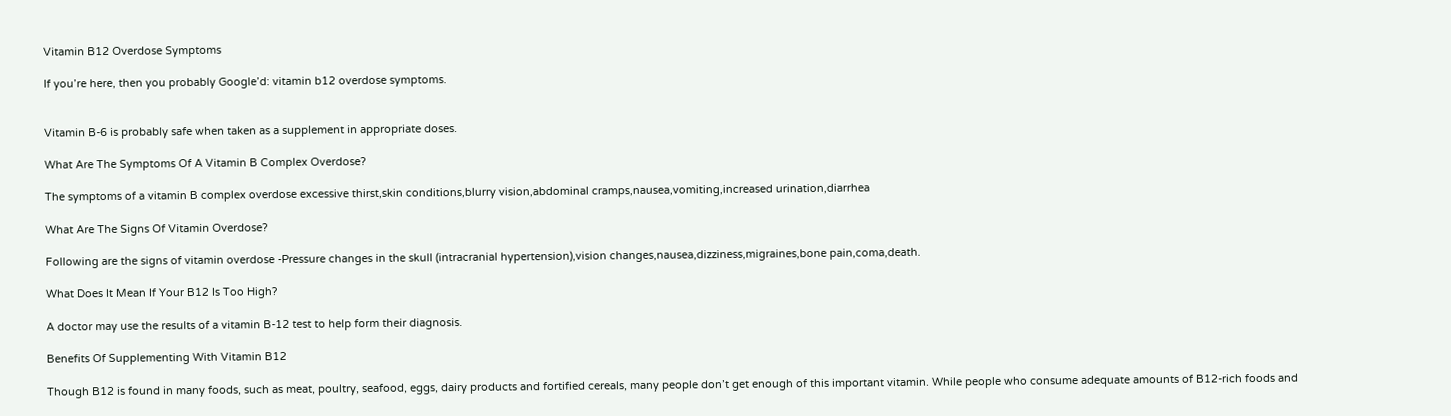Vitamin B12 Overdose Symptoms

If you’re here, then you probably Google’d: vitamin b12 overdose symptoms.


Vitamin B-6 is probably safe when taken as a supplement in appropriate doses.

What Are The Symptoms Of A Vitamin B Complex Overdose?

The symptoms of a vitamin B complex overdose excessive thirst,skin conditions,blurry vision,abdominal cramps,nausea,vomiting,increased urination,diarrhea

What Are The Signs Of Vitamin Overdose?

Following are the signs of vitamin overdose -Pressure changes in the skull (intracranial hypertension),vision changes,nausea,dizziness,migraines,bone pain,coma,death.

What Does It Mean If Your B12 Is Too High?

A doctor may use the results of a vitamin B-12 test to help form their diagnosis.

Benefits Of Supplementing With Vitamin B12

Though B12 is found in many foods, such as meat, poultry, seafood, eggs, dairy products and fortified cereals, many people don’t get enough of this important vitamin. While people who consume adequate amounts of B12-rich foods and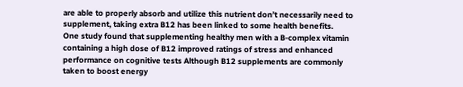are able to properly absorb and utilize this nutrient don’t necessarily need to supplement, taking extra B12 has been linked to some health benefits.
One study found that supplementing healthy men with a B-complex vitamin containing a high dose of B12 improved ratings of stress and enhanced performance on cognitive tests Although B12 supplements are commonly taken to boost energy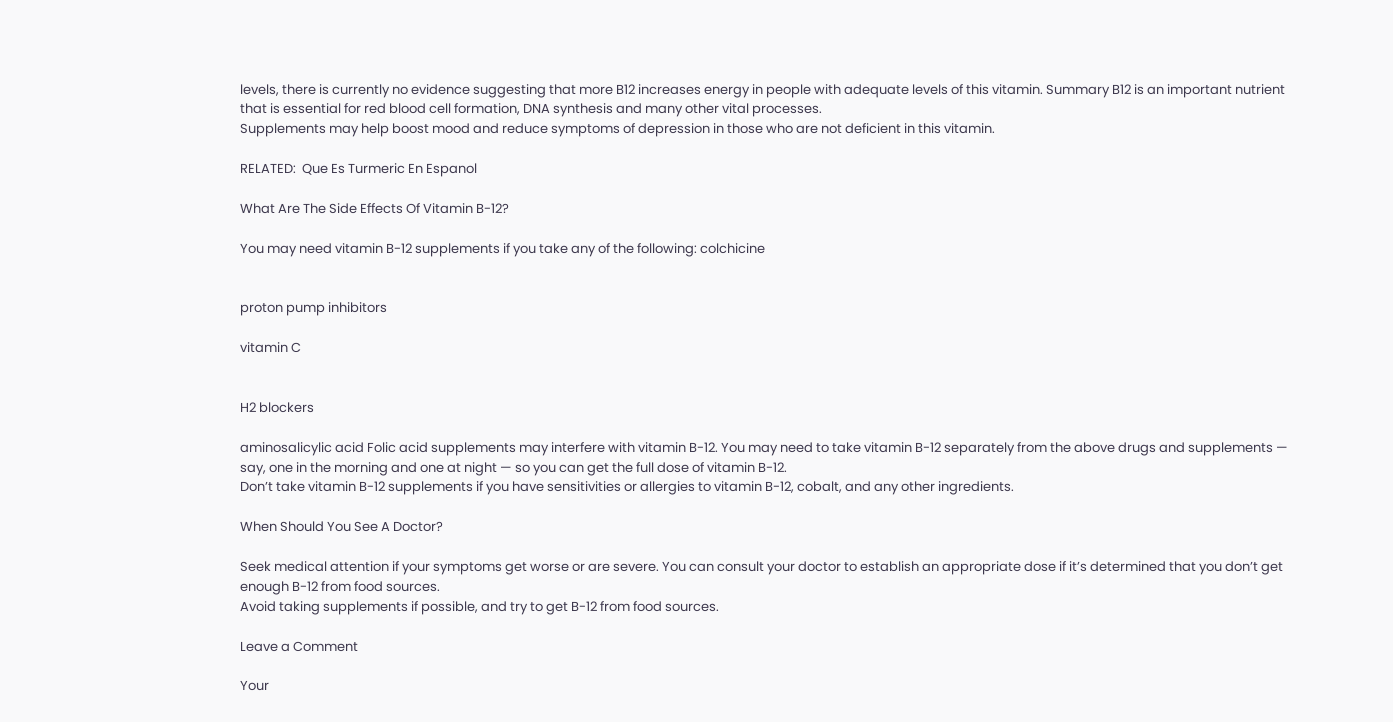levels, there is currently no evidence suggesting that more B12 increases energy in people with adequate levels of this vitamin. Summary B12 is an important nutrient that is essential for red blood cell formation, DNA synthesis and many other vital processes.
Supplements may help boost mood and reduce symptoms of depression in those who are not deficient in this vitamin.

RELATED:  Que Es Turmeric En Espanol

What Are The Side Effects Of Vitamin B-12?

You may need vitamin B-12 supplements if you take any of the following: colchicine


proton pump inhibitors

vitamin C


H2 blockers

aminosalicylic acid Folic acid supplements may interfere with vitamin B-12. You may need to take vitamin B-12 separately from the above drugs and supplements — say, one in the morning and one at night — so you can get the full dose of vitamin B-12.
Don’t take vitamin B-12 supplements if you have sensitivities or allergies to vitamin B-12, cobalt, and any other ingredients.

When Should You See A Doctor?

Seek medical attention if your symptoms get worse or are severe. You can consult your doctor to establish an appropriate dose if it’s determined that you don’t get enough B-12 from food sources.
Avoid taking supplements if possible, and try to get B-12 from food sources.

Leave a Comment

Your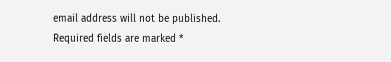email address will not be published. Required fields are marked *